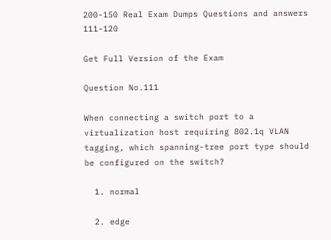200-150 Real Exam Dumps Questions and answers 111-120

Get Full Version of the Exam

Question No.111

When connecting a switch port to a virtualization host requiring 802.1q VLAN tagging, which spanning-tree port type should be configured on the switch?

  1. normal

  2. edge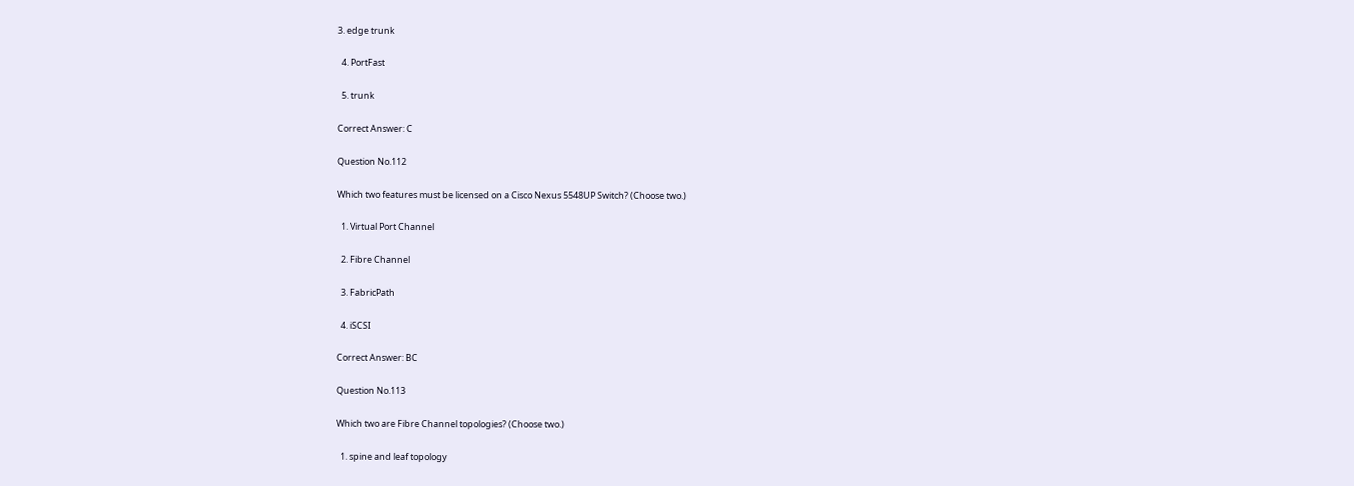3. edge trunk

  4. PortFast

  5. trunk

Correct Answer: C

Question No.112

Which two features must be licensed on a Cisco Nexus 5548UP Switch? (Choose two.)

  1. Virtual Port Channel

  2. Fibre Channel

  3. FabricPath

  4. iSCSI

Correct Answer: BC

Question No.113

Which two are Fibre Channel topologies? (Choose two.)

  1. spine and leaf topology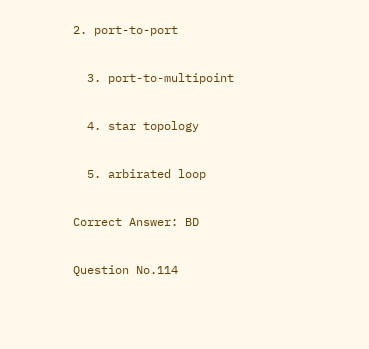2. port-to-port

  3. port-to-multipoint

  4. star topology

  5. arbirated loop

Correct Answer: BD

Question No.114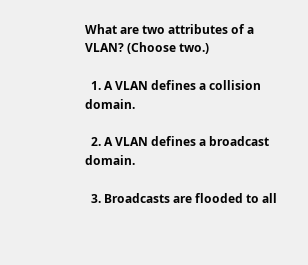What are two attributes of a VLAN? (Choose two.)

  1. A VLAN defines a collision domain.

  2. A VLAN defines a broadcast domain.

  3. Broadcasts are flooded to all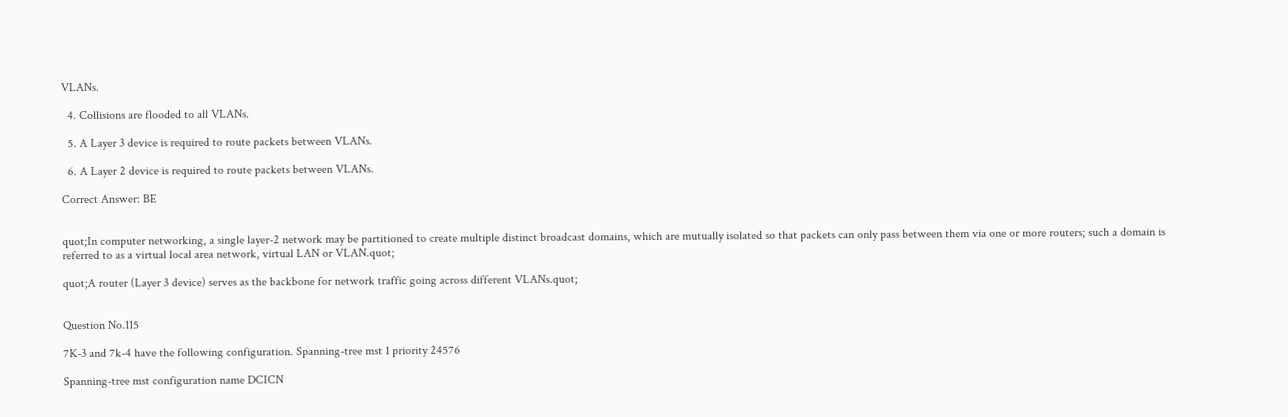VLANs.

  4. Collisions are flooded to all VLANs.

  5. A Layer 3 device is required to route packets between VLANs.

  6. A Layer 2 device is required to route packets between VLANs.

Correct Answer: BE


quot;In computer networking, a single layer-2 network may be partitioned to create multiple distinct broadcast domains, which are mutually isolated so that packets can only pass between them via one or more routers; such a domain is referred to as a virtual local area network, virtual LAN or VLAN.quot;

quot;A router (Layer 3 device) serves as the backbone for network traffic going across different VLANs.quot;


Question No.115

7K-3 and 7k-4 have the following configuration. Spanning-tree mst 1 priority 24576

Spanning-tree mst configuration name DCICN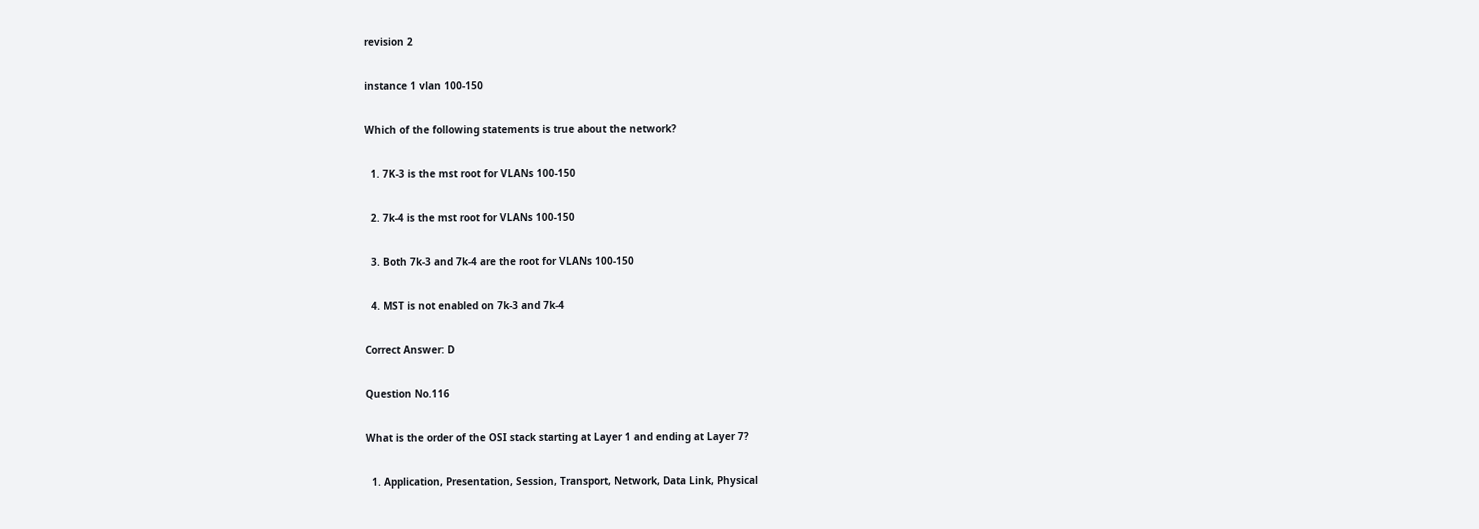revision 2

instance 1 vlan 100-150

Which of the following statements is true about the network?

  1. 7K-3 is the mst root for VLANs 100-150

  2. 7k-4 is the mst root for VLANs 100-150

  3. Both 7k-3 and 7k-4 are the root for VLANs 100-150

  4. MST is not enabled on 7k-3 and 7k-4

Correct Answer: D

Question No.116

What is the order of the OSI stack starting at Layer 1 and ending at Layer 7?

  1. Application, Presentation, Session, Transport, Network, Data Link, Physical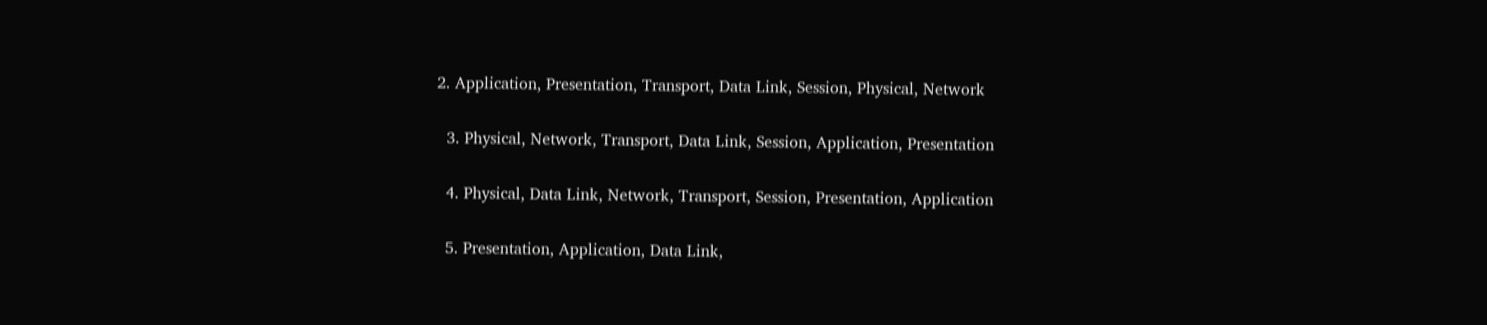2. Application, Presentation, Transport, Data Link, Session, Physical, Network

  3. Physical, Network, Transport, Data Link, Session, Application, Presentation

  4. Physical, Data Link, Network, Transport, Session, Presentation, Application

  5. Presentation, Application, Data Link,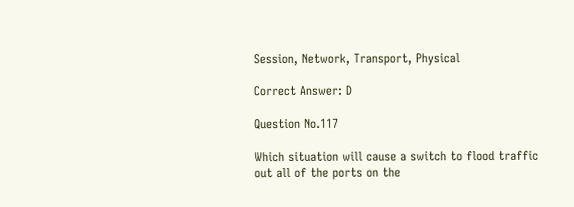Session, Network, Transport, Physical

Correct Answer: D

Question No.117

Which situation will cause a switch to flood traffic out all of the ports on the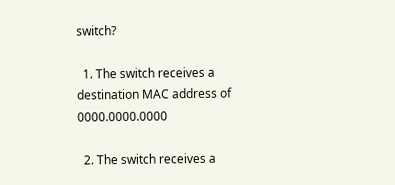switch?

  1. The switch receives a destination MAC address of 0000.0000.0000

  2. The switch receives a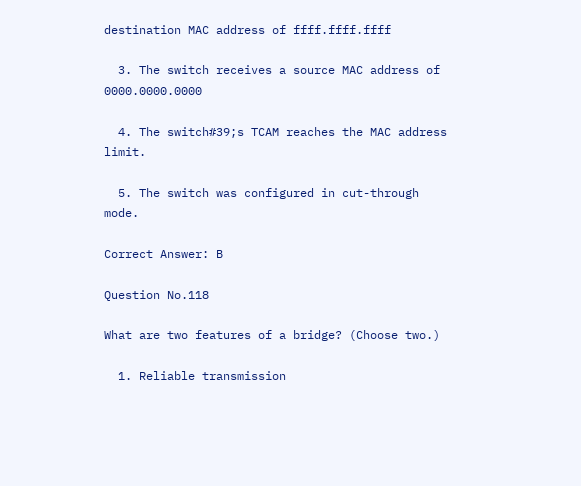destination MAC address of ffff.ffff.ffff

  3. The switch receives a source MAC address of 0000.0000.0000

  4. The switch#39;s TCAM reaches the MAC address limit.

  5. The switch was configured in cut-through mode.

Correct Answer: B

Question No.118

What are two features of a bridge? (Choose two.)

  1. Reliable transmission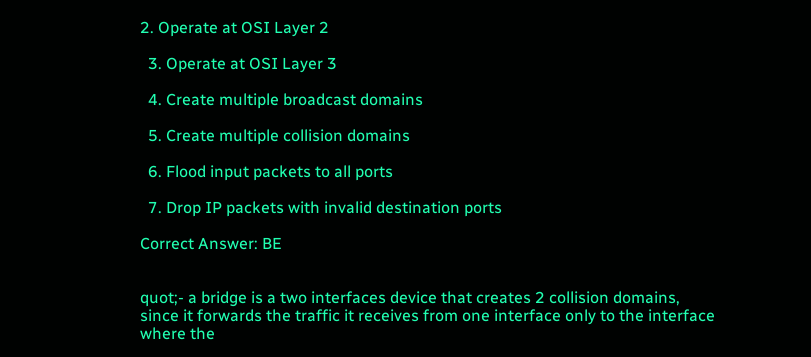2. Operate at OSI Layer 2

  3. Operate at OSI Layer 3

  4. Create multiple broadcast domains

  5. Create multiple collision domains

  6. Flood input packets to all ports

  7. Drop IP packets with invalid destination ports

Correct Answer: BE


quot;- a bridge is a two interfaces device that creates 2 collision domains, since it forwards the traffic it receives from one interface only to the interface where the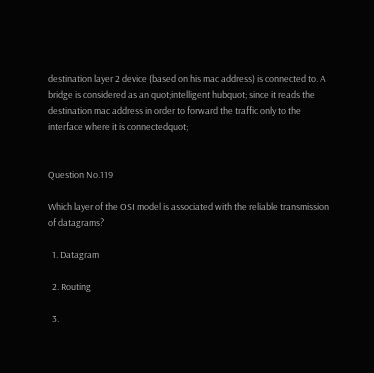destination layer 2 device (based on his mac address) is connected to. A bridge is considered as an quot;intelligent hubquot; since it reads the destination mac address in order to forward the traffic only to the interface where it is connectedquot;


Question No.119

Which layer of the OSI model is associated with the reliable transmission of datagrams?

  1. Datagram

  2. Routing

  3.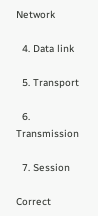Network

  4. Data link

  5. Transport

  6. Transmission

  7. Session

Correct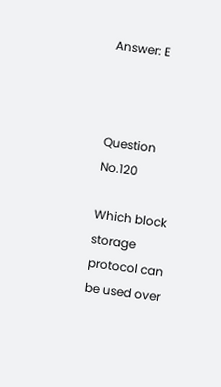Answer: E



Question No.120

Which block storage protocol can be used over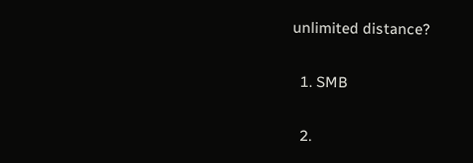unlimited distance?

  1. SMB

  2.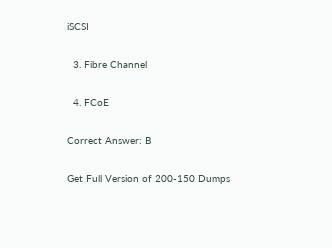iSCSI

  3. Fibre Channel

  4. FCoE

Correct Answer: B

Get Full Version of 200-150 Dumps